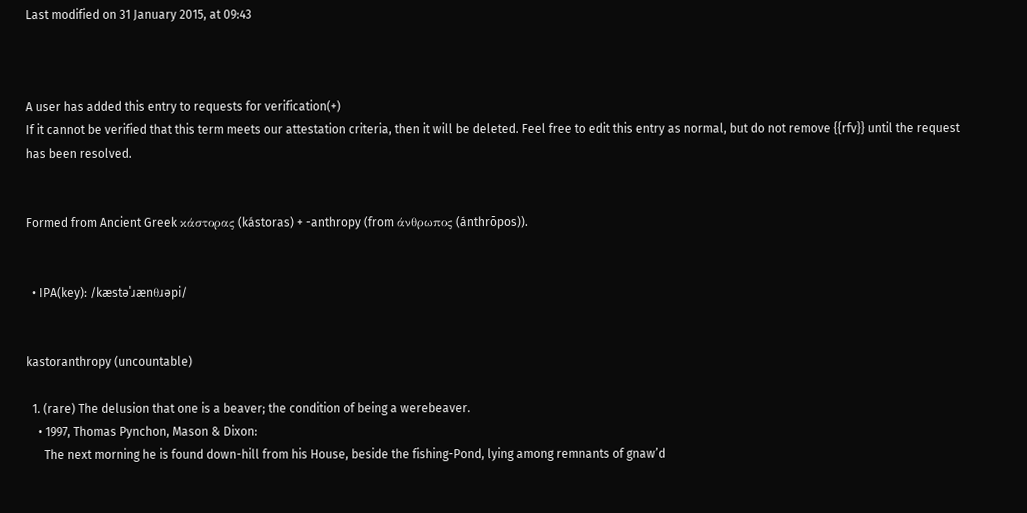Last modified on 31 January 2015, at 09:43



A user has added this entry to requests for verification(+)
If it cannot be verified that this term meets our attestation criteria, then it will be deleted. Feel free to edit this entry as normal, but do not remove {{rfv}} until the request has been resolved.


Formed from Ancient Greek κάστορας (kástoras) + -anthropy (from άνθρωπος (ánthrōpos)).


  • IPA(key): /kæstəˈɹænθɹəpi/


kastoranthropy (uncountable)

  1. (rare) The delusion that one is a beaver; the condition of being a werebeaver.
    • 1997, Thomas Pynchon, Mason & Dixon:
      The next morning he is found down-hill from his House, beside the fishing-Pond, lying among remnants of gnaw’d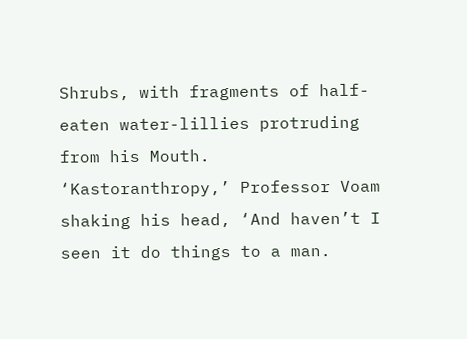Shrubs, with fragments of half-eaten water-lillies protruding from his Mouth. ‘Kastoranthropy,’ Professor Voam shaking his head, ‘And haven’t I seen it do things to a man.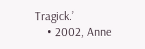Tragick.’
    • 2002, Anne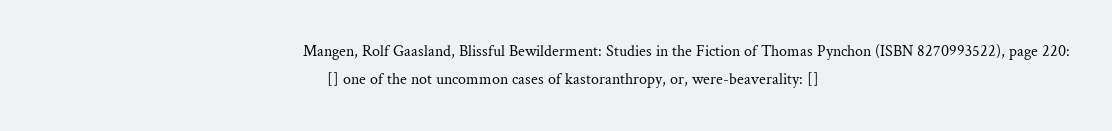Mangen, Rolf Gaasland, Blissful Bewilderment: Studies in the Fiction of Thomas Pynchon (ISBN 8270993522), page 220:
      [] one of the not uncommon cases of kastoranthropy, or, were-beaverality: []